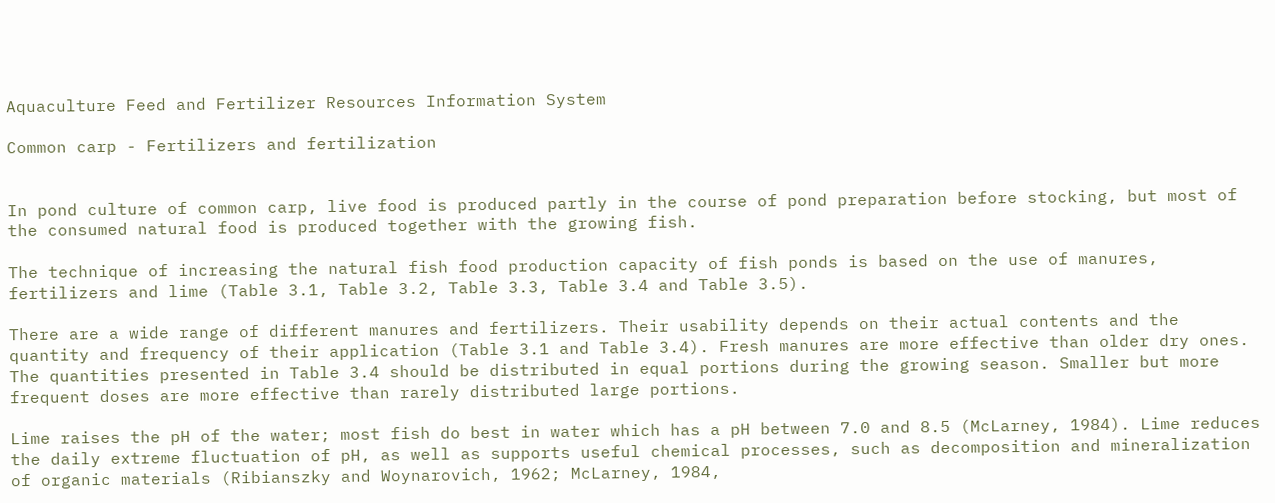Aquaculture Feed and Fertilizer Resources Information System

Common carp - Fertilizers and fertilization


In pond culture of common carp, live food is produced partly in the course of pond preparation before stocking, but most of the consumed natural food is produced together with the growing fish.

The technique of increasing the natural fish food production capacity of fish ponds is based on the use of manures, fertilizers and lime (Table 3.1, Table 3.2, Table 3.3, Table 3.4 and Table 3.5).

There are a wide range of different manures and fertilizers. Their usability depends on their actual contents and the quantity and frequency of their application (Table 3.1 and Table 3.4). Fresh manures are more effective than older dry ones. The quantities presented in Table 3.4 should be distributed in equal portions during the growing season. Smaller but more frequent doses are more effective than rarely distributed large portions.

Lime raises the pH of the water; most fish do best in water which has a pH between 7.0 and 8.5 (McLarney, 1984). Lime reduces the daily extreme fluctuation of pH, as well as supports useful chemical processes, such as decomposition and mineralization of organic materials (Ribianszky and Woynarovich, 1962; McLarney, 1984,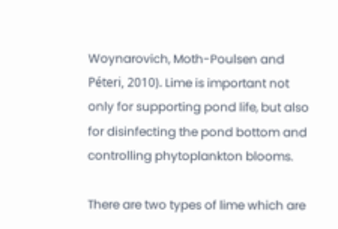Woynarovich, Moth-Poulsen and Péteri, 2010). Lime is important not only for supporting pond life, but also for disinfecting the pond bottom and controlling phytoplankton blooms.

There are two types of lime which are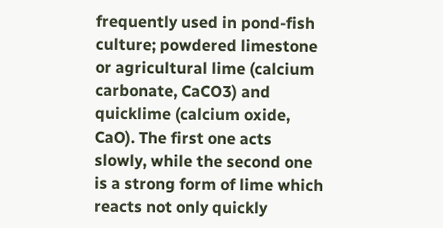frequently used in pond-fish culture; powdered limestone or agricultural lime (calcium carbonate, CaCO3) and quicklime (calcium oxide, CaO). The first one acts slowly, while the second one is a strong form of lime which reacts not only quickly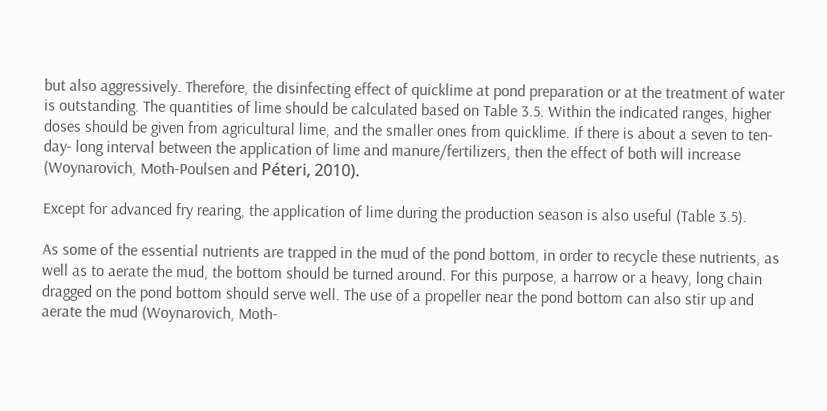but also aggressively. Therefore, the disinfecting effect of quicklime at pond preparation or at the treatment of water is outstanding. The quantities of lime should be calculated based on Table 3.5. Within the indicated ranges, higher doses should be given from agricultural lime, and the smaller ones from quicklime. If there is about a seven to ten-day- long interval between the application of lime and manure/fertilizers, then the effect of both will increase (Woynarovich, Moth-Poulsen and Péteri, 2010).

Except for advanced fry rearing, the application of lime during the production season is also useful (Table 3.5).

As some of the essential nutrients are trapped in the mud of the pond bottom, in order to recycle these nutrients, as well as to aerate the mud, the bottom should be turned around. For this purpose, a harrow or a heavy, long chain dragged on the pond bottom should serve well. The use of a propeller near the pond bottom can also stir up and aerate the mud (Woynarovich, Moth-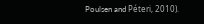Poulsen and Péteri, 2010).